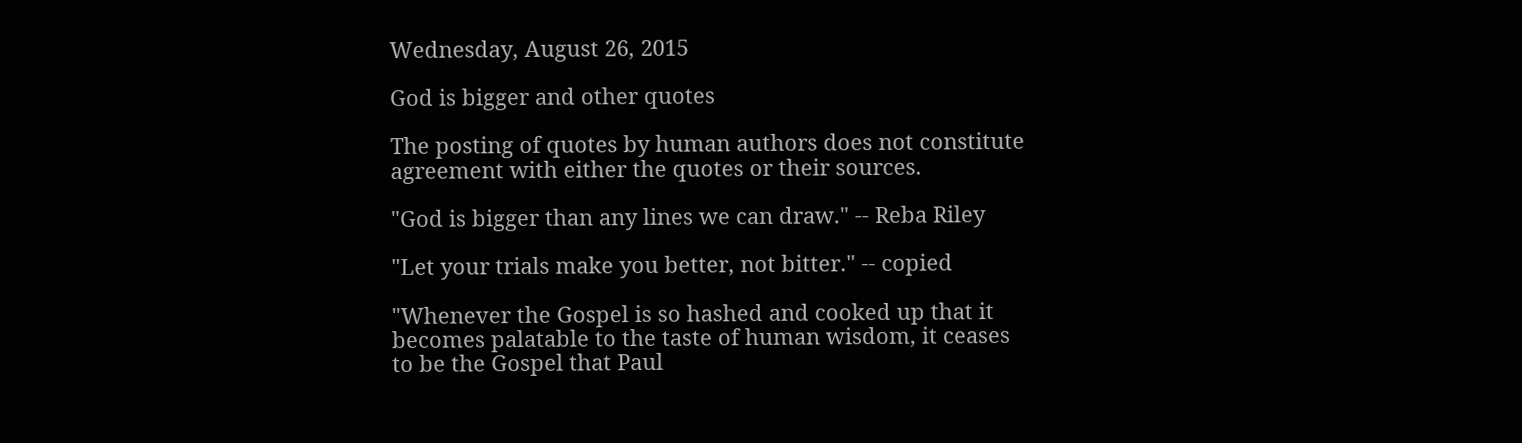Wednesday, August 26, 2015

God is bigger and other quotes

The posting of quotes by human authors does not constitute agreement with either the quotes or their sources.

"God is bigger than any lines we can draw." -- Reba Riley

"Let your trials make you better, not bitter." -- copied

"Whenever the Gospel is so hashed and cooked up that it becomes palatable to the taste of human wisdom, it ceases to be the Gospel that Paul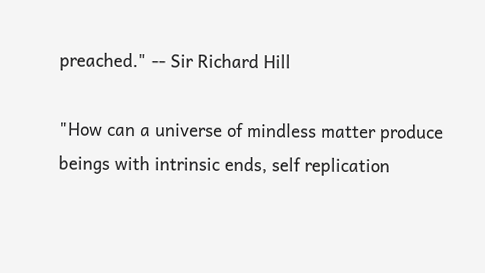preached." -- Sir Richard Hill

"How can a universe of mindless matter produce beings with intrinsic ends, self replication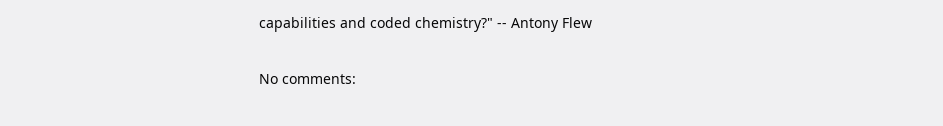capabilities and coded chemistry?" -- Antony Flew

No comments: